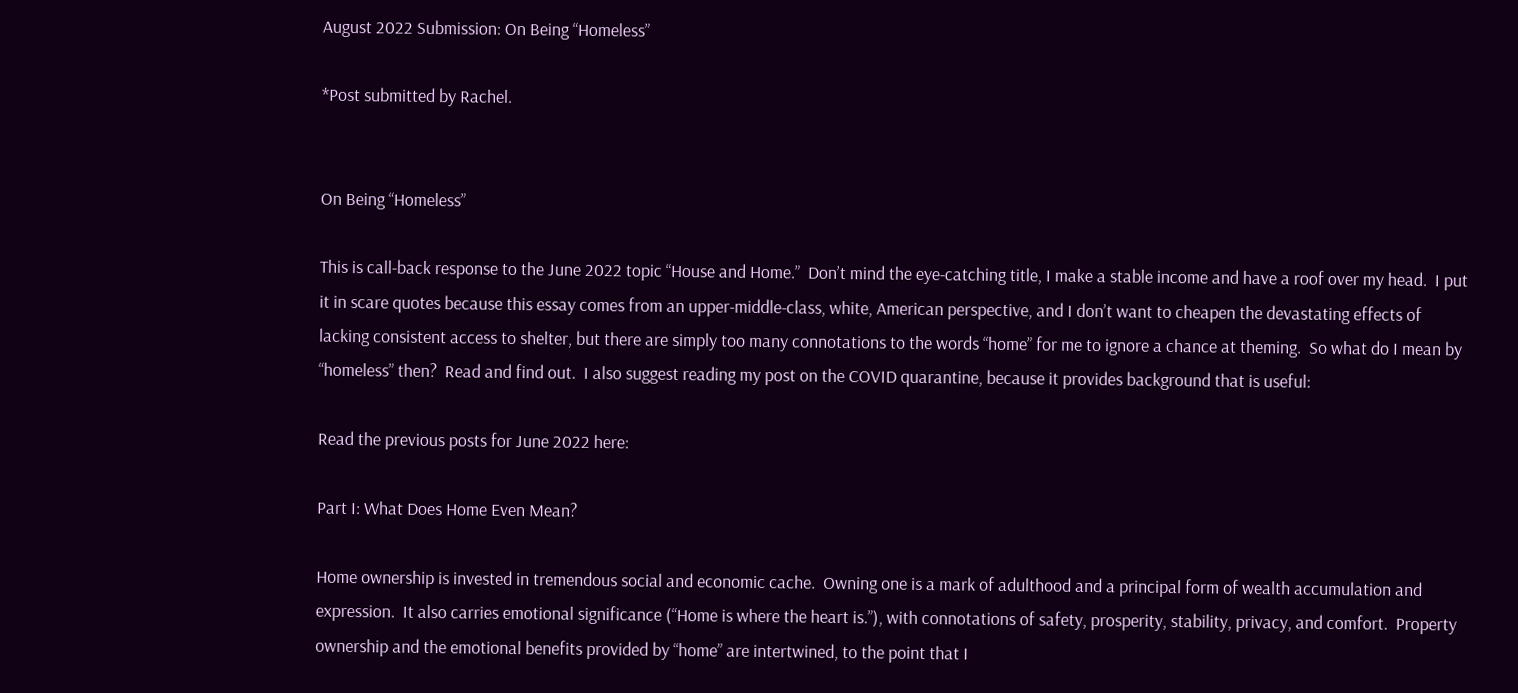August 2022 Submission: On Being “Homeless”

*Post submitted by Rachel.


On Being “Homeless”

This is call-back response to the June 2022 topic “House and Home.”  Don’t mind the eye-catching title, I make a stable income and have a roof over my head.  I put it in scare quotes because this essay comes from an upper-middle-class, white, American perspective, and I don’t want to cheapen the devastating effects of lacking consistent access to shelter, but there are simply too many connotations to the words “home” for me to ignore a chance at theming.  So what do I mean by “homeless” then?  Read and find out.  I also suggest reading my post on the COVID quarantine, because it provides background that is useful:

Read the previous posts for June 2022 here:

Part I: What Does Home Even Mean?

Home ownership is invested in tremendous social and economic cache.  Owning one is a mark of adulthood and a principal form of wealth accumulation and expression.  It also carries emotional significance (“Home is where the heart is.”), with connotations of safety, prosperity, stability, privacy, and comfort.  Property ownership and the emotional benefits provided by “home” are intertwined, to the point that I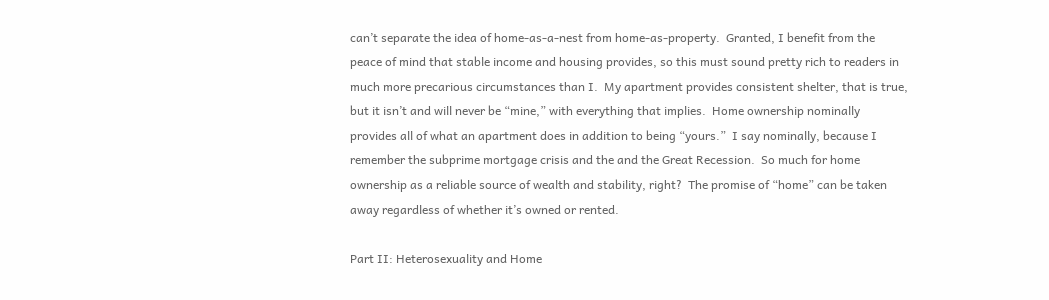can’t separate the idea of home-as-a-nest from home-as-property.  Granted, I benefit from the peace of mind that stable income and housing provides, so this must sound pretty rich to readers in much more precarious circumstances than I.  My apartment provides consistent shelter, that is true, but it isn’t and will never be “mine,” with everything that implies.  Home ownership nominally provides all of what an apartment does in addition to being “yours.”  I say nominally, because I remember the subprime mortgage crisis and the and the Great Recession.  So much for home ownership as a reliable source of wealth and stability, right?  The promise of “home” can be taken away regardless of whether it’s owned or rented.

Part II: Heterosexuality and Home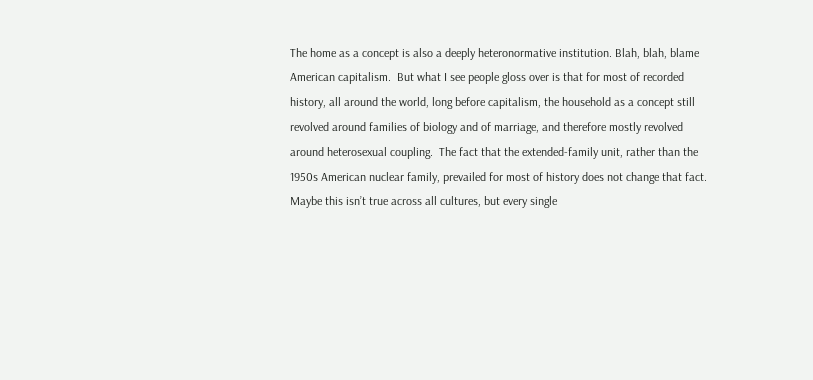The home as a concept is also a deeply heteronormative institution. Blah, blah, blame American capitalism.  But what I see people gloss over is that for most of recorded history, all around the world, long before capitalism, the household as a concept still revolved around families of biology and of marriage, and therefore mostly revolved around heterosexual coupling.  The fact that the extended-family unit, rather than the 1950s American nuclear family, prevailed for most of history does not change that fact.  Maybe this isn’t true across all cultures, but every single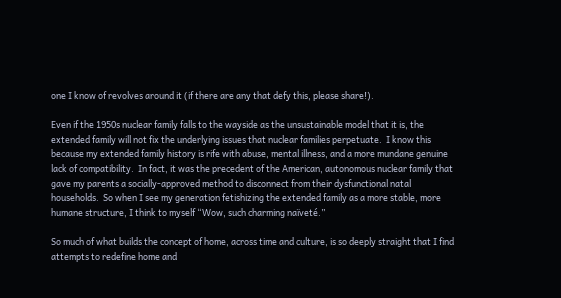one I know of revolves around it (if there are any that defy this, please share!).

Even if the 1950s nuclear family falls to the wayside as the unsustainable model that it is, the extended family will not fix the underlying issues that nuclear families perpetuate.  I know this because my extended family history is rife with abuse, mental illness, and a more mundane genuine lack of compatibility.  In fact, it was the precedent of the American, autonomous nuclear family that gave my parents a socially-approved method to disconnect from their dysfunctional natal households.  So when I see my generation fetishizing the extended family as a more stable, more humane structure, I think to myself “Wow, such charming naïveté.”

So much of what builds the concept of home, across time and culture, is so deeply straight that I find attempts to redefine home and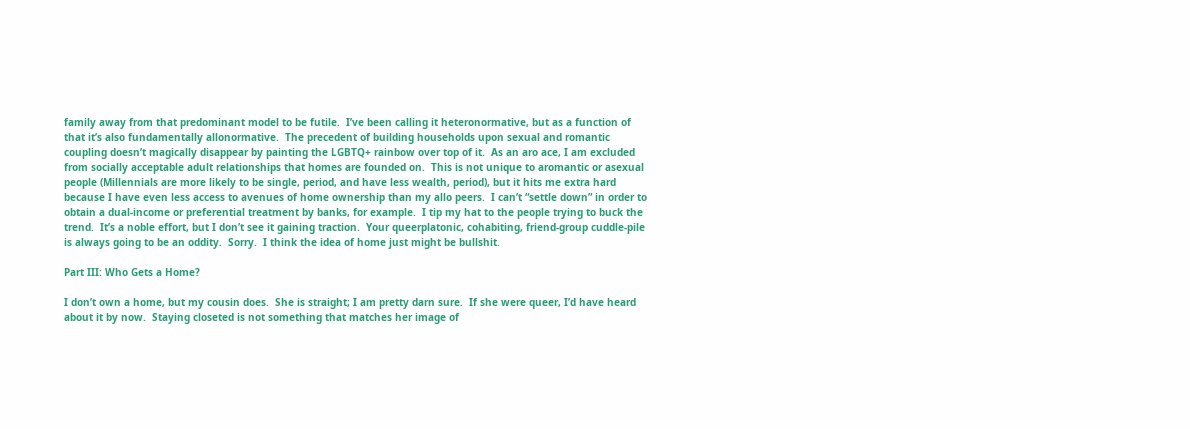family away from that predominant model to be futile.  I’ve been calling it heteronormative, but as a function of that it’s also fundamentally allonormative.  The precedent of building households upon sexual and romantic coupling doesn’t magically disappear by painting the LGBTQ+ rainbow over top of it.  As an aro ace, I am excluded from socially acceptable adult relationships that homes are founded on.  This is not unique to aromantic or asexual people (Millennials are more likely to be single, period, and have less wealth, period), but it hits me extra hard because I have even less access to avenues of home ownership than my allo peers.  I can’t “settle down” in order to obtain a dual-income or preferential treatment by banks, for example.  I tip my hat to the people trying to buck the trend.  It’s a noble effort, but I don’t see it gaining traction.  Your queerplatonic, cohabiting, friend-group cuddle-pile is always going to be an oddity.  Sorry.  I think the idea of home just might be bullshit.

Part III: Who Gets a Home?

I don’t own a home, but my cousin does.  She is straight; I am pretty darn sure.  If she were queer, I’d have heard about it by now.  Staying closeted is not something that matches her image of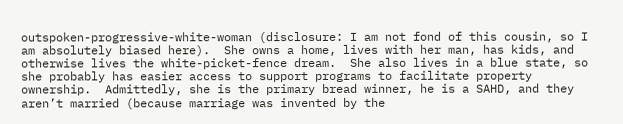outspoken-progressive-white-woman (disclosure: I am not fond of this cousin, so I am absolutely biased here).  She owns a home, lives with her man, has kids, and otherwise lives the white-picket-fence dream.  She also lives in a blue state, so she probably has easier access to support programs to facilitate property ownership.  Admittedly, she is the primary bread winner, he is a SAHD, and they aren’t married (because marriage was invented by the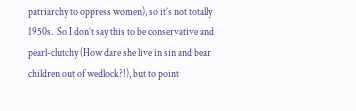patriarchy to oppress women), so it’s not totally 1950s.  So I don’t say this to be conservative and pearl-clutchy (How dare she live in sin and bear children out of wedlock?!), but to point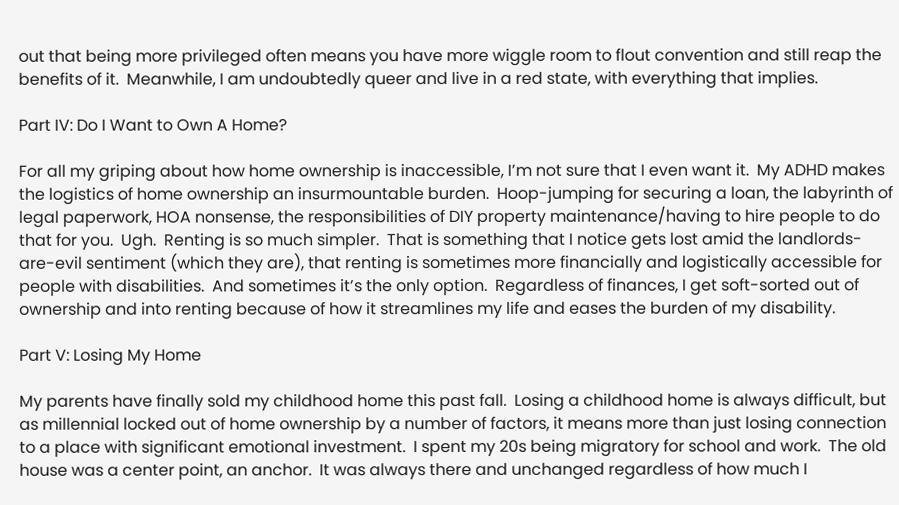out that being more privileged often means you have more wiggle room to flout convention and still reap the benefits of it.  Meanwhile, I am undoubtedly queer and live in a red state, with everything that implies.

Part IV: Do I Want to Own A Home?

For all my griping about how home ownership is inaccessible, I’m not sure that I even want it.  My ADHD makes the logistics of home ownership an insurmountable burden.  Hoop-jumping for securing a loan, the labyrinth of legal paperwork, HOA nonsense, the responsibilities of DIY property maintenance/having to hire people to do that for you.  Ugh.  Renting is so much simpler.  That is something that I notice gets lost amid the landlords-are-evil sentiment (which they are), that renting is sometimes more financially and logistically accessible for people with disabilities.  And sometimes it’s the only option.  Regardless of finances, I get soft-sorted out of ownership and into renting because of how it streamlines my life and eases the burden of my disability.

Part V: Losing My Home

My parents have finally sold my childhood home this past fall.  Losing a childhood home is always difficult, but as millennial locked out of home ownership by a number of factors, it means more than just losing connection to a place with significant emotional investment.  I spent my 20s being migratory for school and work.  The old house was a center point, an anchor.  It was always there and unchanged regardless of how much I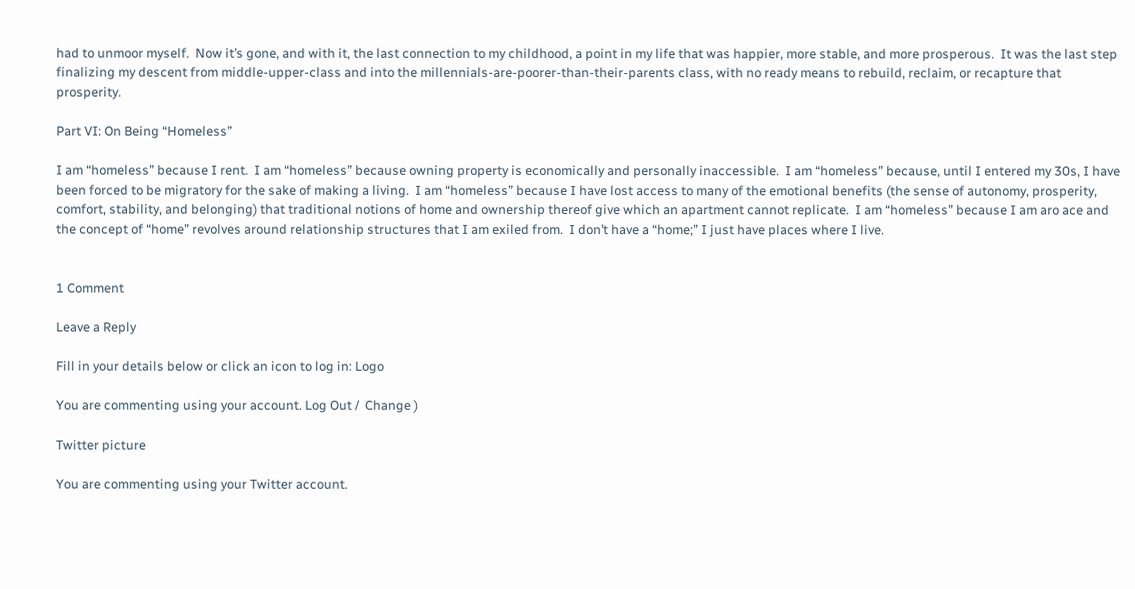had to unmoor myself.  Now it’s gone, and with it, the last connection to my childhood, a point in my life that was happier, more stable, and more prosperous.  It was the last step finalizing my descent from middle-upper-class and into the millennials-are-poorer-than-their-parents class, with no ready means to rebuild, reclaim, or recapture that prosperity.

Part VI: On Being “Homeless”

I am “homeless” because I rent.  I am “homeless” because owning property is economically and personally inaccessible.  I am “homeless” because, until I entered my 30s, I have been forced to be migratory for the sake of making a living.  I am “homeless” because I have lost access to many of the emotional benefits (the sense of autonomy, prosperity, comfort, stability, and belonging) that traditional notions of home and ownership thereof give which an apartment cannot replicate.  I am “homeless” because I am aro ace and the concept of “home” revolves around relationship structures that I am exiled from.  I don’t have a “home;” I just have places where I live.


1 Comment

Leave a Reply

Fill in your details below or click an icon to log in: Logo

You are commenting using your account. Log Out /  Change )

Twitter picture

You are commenting using your Twitter account.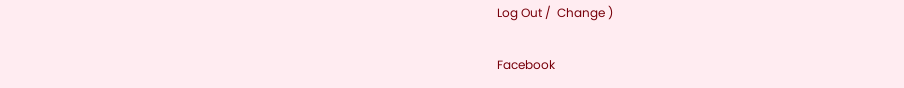Log Out /  Change )

Facebook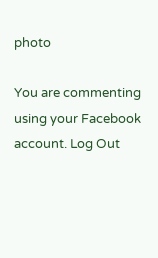photo

You are commenting using your Facebook account. Log Out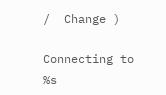/  Change )

Connecting to %s